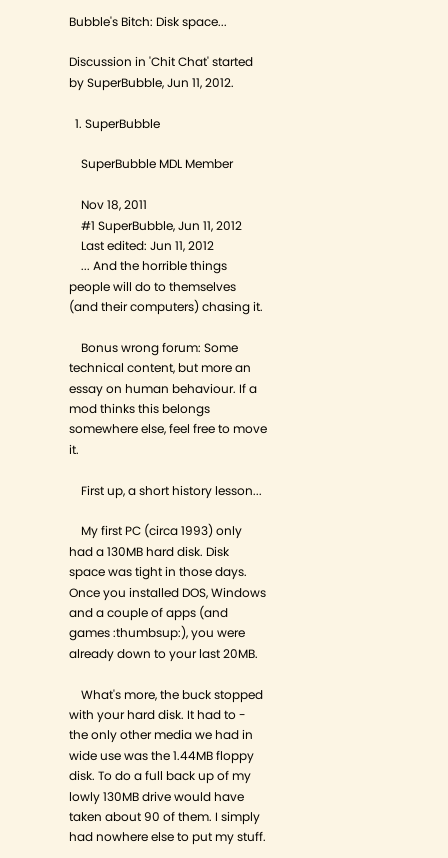Bubble's Bitch: Disk space...

Discussion in 'Chit Chat' started by SuperBubble, Jun 11, 2012.

  1. SuperBubble

    SuperBubble MDL Member

    Nov 18, 2011
    #1 SuperBubble, Jun 11, 2012
    Last edited: Jun 11, 2012
    ... And the horrible things people will do to themselves (and their computers) chasing it.

    Bonus wrong forum: Some technical content, but more an essay on human behaviour. If a mod thinks this belongs somewhere else, feel free to move it.

    First up, a short history lesson...

    My first PC (circa 1993) only had a 130MB hard disk. Disk space was tight in those days. Once you installed DOS, Windows and a couple of apps (and games :thumbsup:), you were already down to your last 20MB.

    What's more, the buck stopped with your hard disk. It had to - the only other media we had in wide use was the 1.44MB floppy disk. To do a full back up of my lowly 130MB drive would have taken about 90 of them. I simply had nowhere else to put my stuff.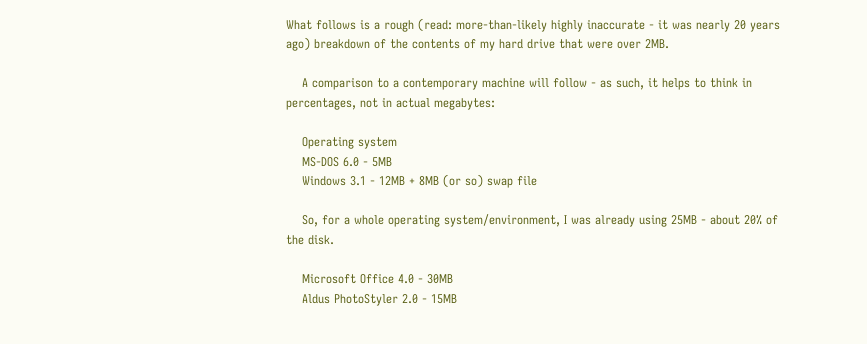What follows is a rough (read: more-than-likely highly inaccurate - it was nearly 20 years ago) breakdown of the contents of my hard drive that were over 2MB.

    A comparison to a contemporary machine will follow - as such, it helps to think in percentages, not in actual megabytes:

    Operating system
    MS-DOS 6.0 - 5MB
    Windows 3.1 - 12MB + 8MB (or so) swap file

    So, for a whole operating system/environment, I was already using 25MB - about 20% of the disk.

    Microsoft Office 4.0 - 30MB
    Aldus PhotoStyler 2.0 - 15MB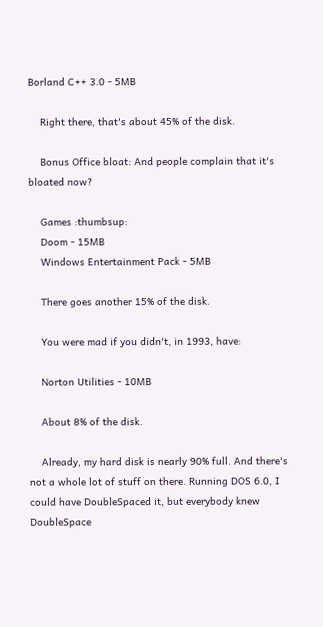Borland C++ 3.0 - 5MB

    Right there, that's about 45% of the disk.

    Bonus Office bloat: And people complain that it's bloated now?

    Games :thumbsup:
    Doom - 15MB
    Windows Entertainment Pack - 5MB

    There goes another 15% of the disk.

    You were mad if you didn't, in 1993, have:

    Norton Utilities - 10MB

    About 8% of the disk.

    Already, my hard disk is nearly 90% full. And there's not a whole lot of stuff on there. Running DOS 6.0, I could have DoubleSpaced it, but everybody knew DoubleSpace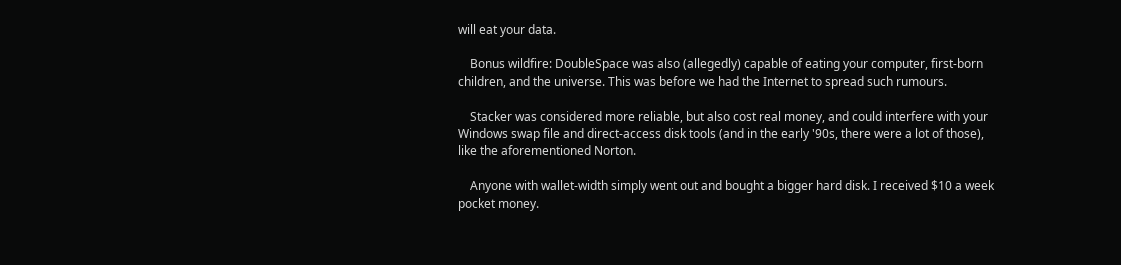will eat your data.

    Bonus wildfire: DoubleSpace was also (allegedly) capable of eating your computer, first-born children, and the universe. This was before we had the Internet to spread such rumours.

    Stacker was considered more reliable, but also cost real money, and could interfere with your Windows swap file and direct-access disk tools (and in the early '90s, there were a lot of those), like the aforementioned Norton.

    Anyone with wallet-width simply went out and bought a bigger hard disk. I received $10 a week pocket money.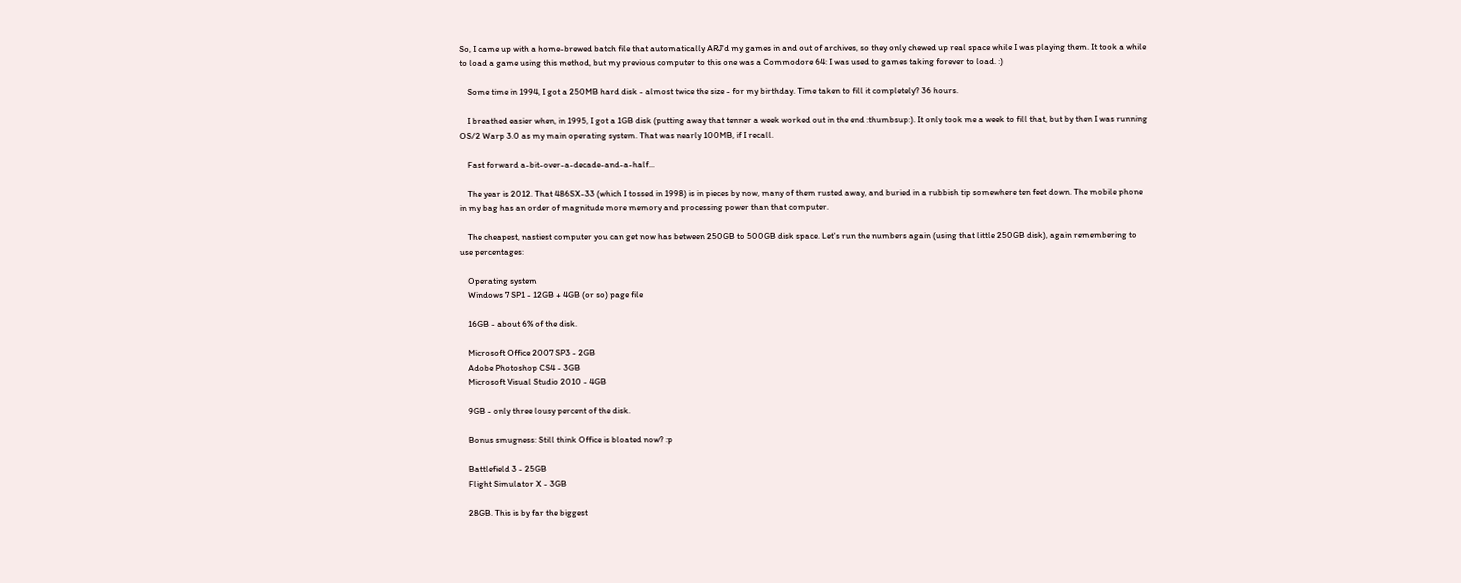So, I came up with a home-brewed batch file that automatically ARJ'd my games in and out of archives, so they only chewed up real space while I was playing them. It took a while to load a game using this method, but my previous computer to this one was a Commodore 64: I was used to games taking forever to load. :)

    Some time in 1994, I got a 250MB hard disk - almost twice the size - for my birthday. Time taken to fill it completely? 36 hours.

    I breathed easier when, in 1995, I got a 1GB disk (putting away that tenner a week worked out in the end :thumbsup:). It only took me a week to fill that, but by then I was running OS/2 Warp 3.0 as my main operating system. That was nearly 100MB, if I recall.

    Fast forward a-bit-over-a-decade-and-a-half...

    The year is 2012. That 486SX-33 (which I tossed in 1998) is in pieces by now, many of them rusted away, and buried in a rubbish tip somewhere ten feet down. The mobile phone in my bag has an order of magnitude more memory and processing power than that computer.

    The cheapest, nastiest computer you can get now has between 250GB to 500GB disk space. Let's run the numbers again (using that little 250GB disk), again remembering to use percentages:

    Operating system
    Windows 7 SP1 - 12GB + 4GB (or so) page file

    16GB - about 6% of the disk.

    Microsoft Office 2007 SP3 - 2GB
    Adobe Photoshop CS4 - 3GB
    Microsoft Visual Studio 2010 - 4GB

    9GB - only three lousy percent of the disk.

    Bonus smugness: Still think Office is bloated now? :p

    Battlefield 3 - 25GB
    Flight Simulator X - 3GB

    28GB. This is by far the biggest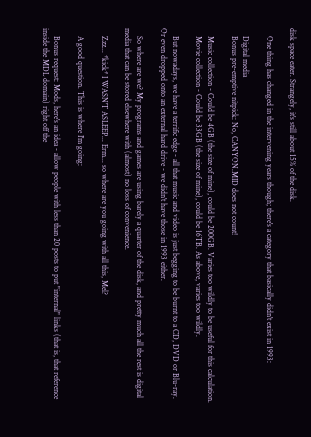disk space eater. Strangely, it's still about 15% of the disk.

    One thing has changed in the intervening years though; there's a category that basically didn't exist in 1993:

    Digital media
    Bonus pre-emptive nitpick: No, CANYON.MID does not count!

    Music collection - Could be 4GB (the size of mine), could be 200GB. Varies too wildly to be useful for this calculation.
    Movie collection - Could be 33GB (the size of mine), could be 16TB. As above, varies too wildly.

    But nowadays, we have a terrific edge - all that music and video is just begging to be burnt to a CD, DVD or Blu-ray. Or even dropped onto an external hard drive - we didn't have those in 1993 either.

    So where are we? My programs and games are using barely a quarter of the disk, and pretty much all the rest is digital media that can be stored elsewhere with (almost) no loss of convenience.

    Zzz... *kick* I WASN'T ASLEEP... Erm... so where are you going with all this, Mel?

    A good question. This is where I'm going:

    Bonus request: Mods, here's an idea - allow people with less than 20 posts to put "internal" links (that is, that reference inside the MDL domain) right off the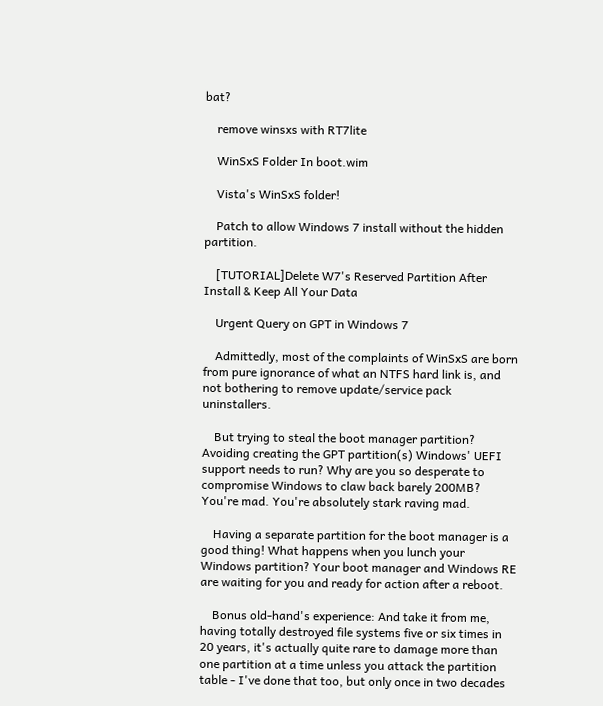bat?

    remove winsxs with RT7lite

    WinSxS Folder In boot.wim

    Vista's WinSxS folder!

    Patch to allow Windows 7 install without the hidden partition.

    [TUTORIAL]Delete W7's Reserved Partition After Install & Keep All Your Data

    Urgent Query on GPT in Windows 7

    Admittedly, most of the complaints of WinSxS are born from pure ignorance of what an NTFS hard link is, and not bothering to remove update/service pack uninstallers.

    But trying to steal the boot manager partition? Avoiding creating the GPT partition(s) Windows' UEFI support needs to run? Why are you so desperate to compromise Windows to claw back barely 200MB? You're mad. You're absolutely stark raving mad.

    Having a separate partition for the boot manager is a good thing! What happens when you lunch your Windows partition? Your boot manager and Windows RE are waiting for you and ready for action after a reboot.

    Bonus old-hand's experience: And take it from me, having totally destroyed file systems five or six times in 20 years, it's actually quite rare to damage more than one partition at a time unless you attack the partition table - I've done that too, but only once in two decades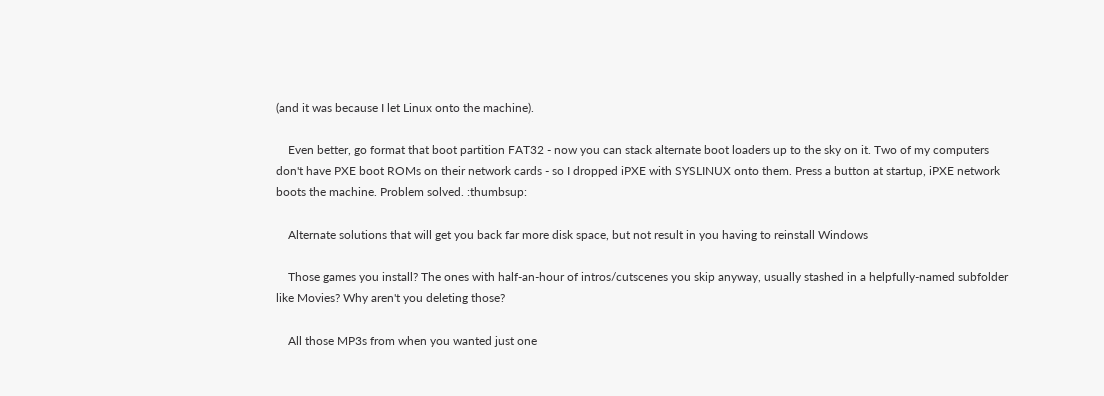(and it was because I let Linux onto the machine).

    Even better, go format that boot partition FAT32 - now you can stack alternate boot loaders up to the sky on it. Two of my computers don't have PXE boot ROMs on their network cards - so I dropped iPXE with SYSLINUX onto them. Press a button at startup, iPXE network boots the machine. Problem solved. :thumbsup:

    Alternate solutions that will get you back far more disk space, but not result in you having to reinstall Windows

    Those games you install? The ones with half-an-hour of intros/cutscenes you skip anyway, usually stashed in a helpfully-named subfolder like Movies? Why aren't you deleting those?

    All those MP3s from when you wanted just one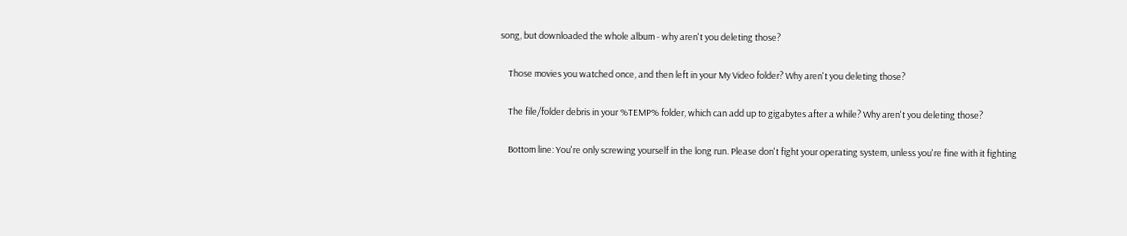song, but downloaded the whole album - why aren't you deleting those?

    Those movies you watched once, and then left in your My Video folder? Why aren't you deleting those?

    The file/folder debris in your %TEMP% folder, which can add up to gigabytes after a while? Why aren't you deleting those?

    Bottom line: You're only screwing yourself in the long run. Please don't fight your operating system, unless you're fine with it fighting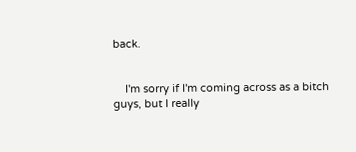back.


    I'm sorry if I'm coming across as a bitch guys, but I really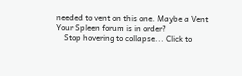needed to vent on this one. Maybe a Vent Your Spleen forum is in order?
    Stop hovering to collapse... Click to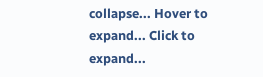collapse... Hover to expand... Click to expand...